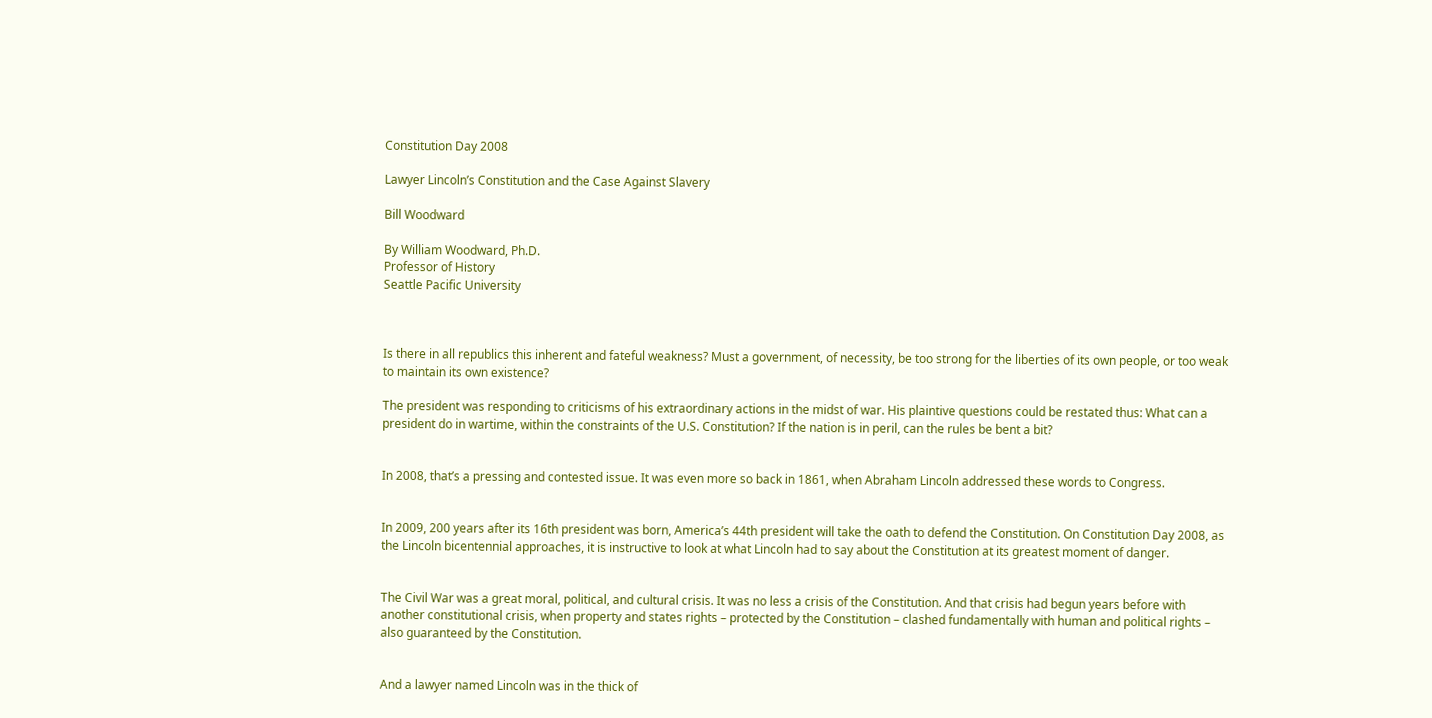Constitution Day 2008

Lawyer Lincoln’s Constitution and the Case Against Slavery

Bill Woodward

By William Woodward, Ph.D.
Professor of History
Seattle Pacific University



Is there in all republics this inherent and fateful weakness? Must a government, of necessity, be too strong for the liberties of its own people, or too weak to maintain its own existence?

The president was responding to criticisms of his extraordinary actions in the midst of war. His plaintive questions could be restated thus: What can a president do in wartime, within the constraints of the U.S. Constitution? If the nation is in peril, can the rules be bent a bit?


In 2008, that’s a pressing and contested issue. It was even more so back in 1861, when Abraham Lincoln addressed these words to Congress.


In 2009, 200 years after its 16th president was born, America’s 44th president will take the oath to defend the Constitution. On Constitution Day 2008, as the Lincoln bicentennial approaches, it is instructive to look at what Lincoln had to say about the Constitution at its greatest moment of danger.


The Civil War was a great moral, political, and cultural crisis. It was no less a crisis of the Constitution. And that crisis had begun years before with another constitutional crisis, when property and states rights – protected by the Constitution – clashed fundamentally with human and political rights – also guaranteed by the Constitution.


And a lawyer named Lincoln was in the thick of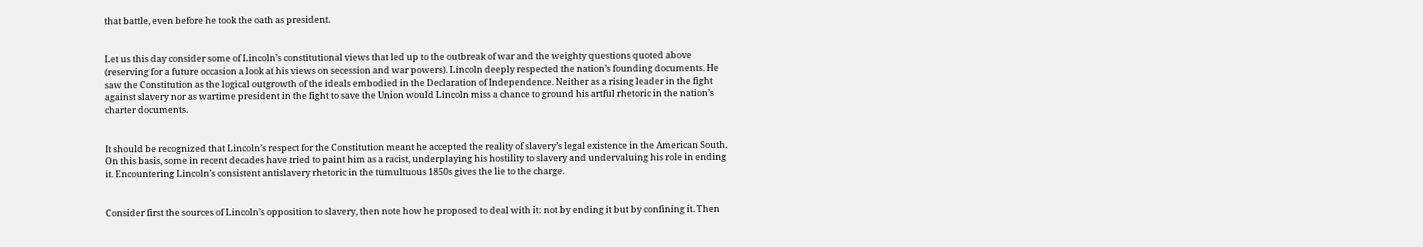that battle, even before he took the oath as president.


Let us this day consider some of Lincoln’s constitutional views that led up to the outbreak of war and the weighty questions quoted above (reserving for a future occasion a look at his views on secession and war powers). Lincoln deeply respected the nation’s founding documents. He saw the Constitution as the logical outgrowth of the ideals embodied in the Declaration of Independence. Neither as a rising leader in the fight against slavery nor as wartime president in the fight to save the Union would Lincoln miss a chance to ground his artful rhetoric in the nation’s charter documents.


It should be recognized that Lincoln’s respect for the Constitution meant he accepted the reality of slavery’s legal existence in the American South. On this basis, some in recent decades have tried to paint him as a racist, underplaying his hostility to slavery and undervaluing his role in ending it. Encountering Lincoln’s consistent antislavery rhetoric in the tumultuous 1850s gives the lie to the charge.


Consider first the sources of Lincoln’s opposition to slavery, then note how he proposed to deal with it: not by ending it but by confining it. Then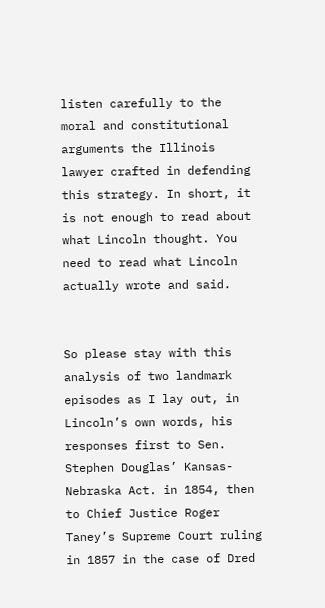listen carefully to the moral and constitutional arguments the Illinois lawyer crafted in defending this strategy. In short, it is not enough to read about what Lincoln thought. You need to read what Lincoln actually wrote and said.


So please stay with this analysis of two landmark episodes as I lay out, in Lincoln’s own words, his responses first to Sen. Stephen Douglas’ Kansas-Nebraska Act. in 1854, then to Chief Justice Roger Taney’s Supreme Court ruling in 1857 in the case of Dred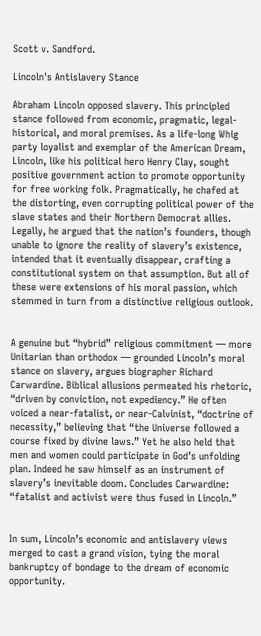Scott v. Sandford.

Lincoln's Antislavery Stance

Abraham Lincoln opposed slavery. This principled stance followed from economic, pragmatic, legal-historical, and moral premises. As a life-long Whig party loyalist and exemplar of the American Dream, Lincoln, like his political hero Henry Clay, sought positive government action to promote opportunity for free working folk. Pragmatically, he chafed at the distorting, even corrupting political power of the slave states and their Northern Democrat allies. Legally, he argued that the nation’s founders, though unable to ignore the reality of slavery’s existence, intended that it eventually disappear, crafting a constitutional system on that assumption. But all of these were extensions of his moral passion, which stemmed in turn from a distinctive religious outlook.


A genuine but “hybrid” religious commitment — more Unitarian than orthodox — grounded Lincoln’s moral stance on slavery, argues biographer Richard Carwardine. Biblical allusions permeated his rhetoric, “driven by conviction, not expediency.” He often voiced a near-fatalist, or near-Calvinist, “doctrine of necessity,” believing that “the Universe followed a course fixed by divine laws.” Yet he also held that men and women could participate in God’s unfolding plan. Indeed he saw himself as an instrument of slavery’s inevitable doom. Concludes Carwardine: “fatalist and activist were thus fused in Lincoln.”


In sum, Lincoln’s economic and antislavery views merged to cast a grand vision, tying the moral bankruptcy of bondage to the dream of economic opportunity.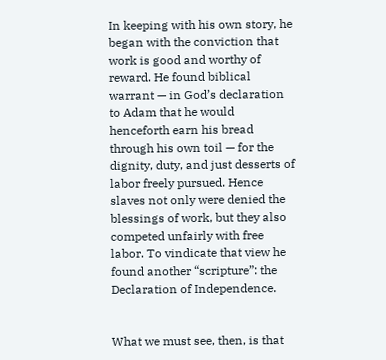In keeping with his own story, he began with the conviction that work is good and worthy of reward. He found biblical warrant — in God’s declaration to Adam that he would henceforth earn his bread through his own toil — for the dignity, duty, and just desserts of labor freely pursued. Hence slaves not only were denied the blessings of work, but they also competed unfairly with free labor. To vindicate that view he found another “scripture”: the Declaration of Independence.


What we must see, then, is that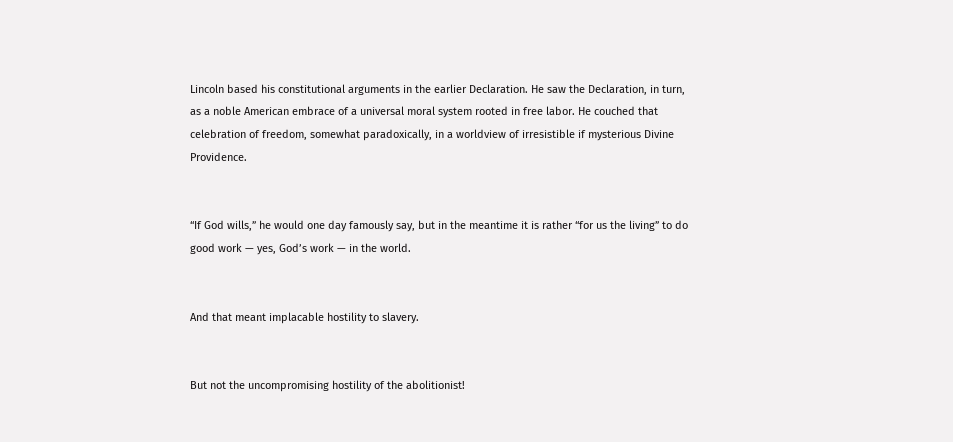Lincoln based his constitutional arguments in the earlier Declaration. He saw the Declaration, in turn, as a noble American embrace of a universal moral system rooted in free labor. He couched that celebration of freedom, somewhat paradoxically, in a worldview of irresistible if mysterious Divine Providence.


“If God wills,” he would one day famously say, but in the meantime it is rather “for us the living” to do good work — yes, God’s work — in the world.


And that meant implacable hostility to slavery.


But not the uncompromising hostility of the abolitionist!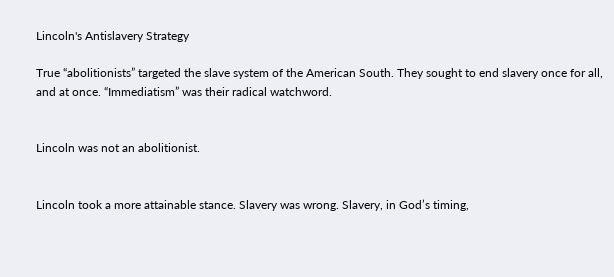Lincoln's Antislavery Strategy

True “abolitionists” targeted the slave system of the American South. They sought to end slavery once for all, and at once. “Immediatism” was their radical watchword.


Lincoln was not an abolitionist.


Lincoln took a more attainable stance. Slavery was wrong. Slavery, in God’s timing,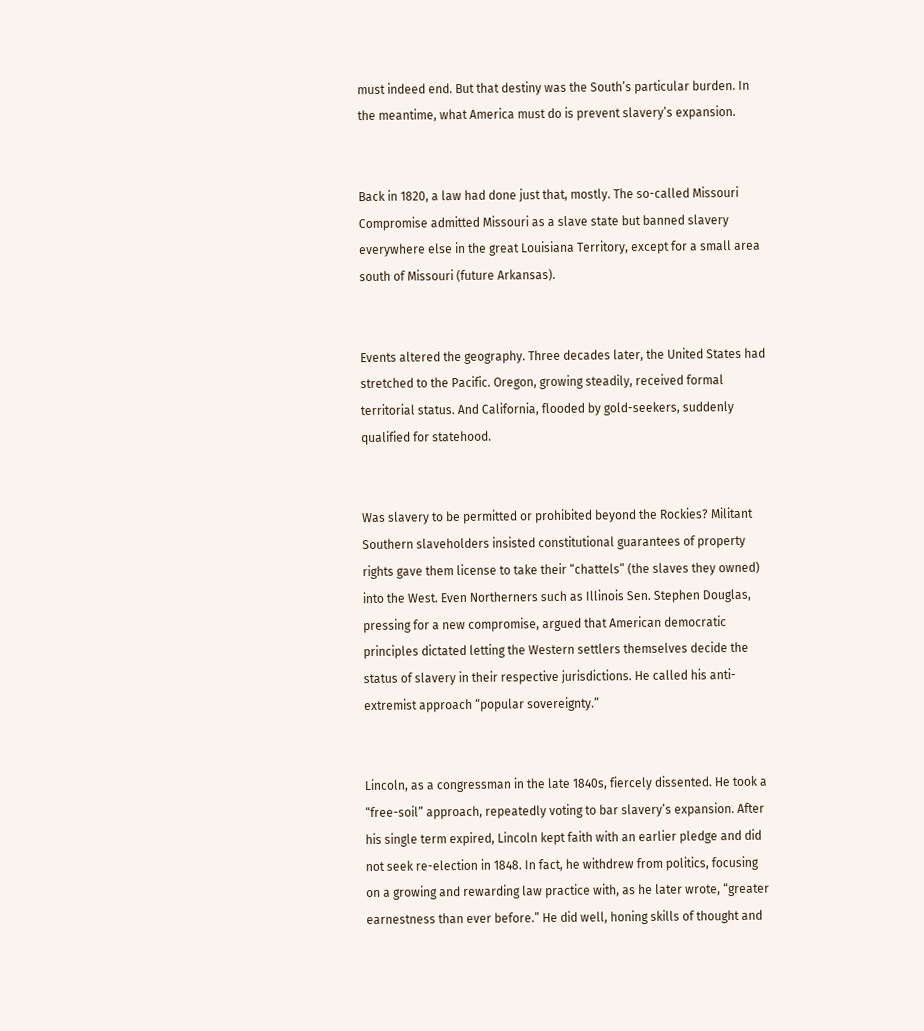must indeed end. But that destiny was the South’s particular burden. In the meantime, what America must do is prevent slavery’s expansion.


Back in 1820, a law had done just that, mostly. The so-called Missouri Compromise admitted Missouri as a slave state but banned slavery everywhere else in the great Louisiana Territory, except for a small area south of Missouri (future Arkansas).


Events altered the geography. Three decades later, the United States had stretched to the Pacific. Oregon, growing steadily, received formal territorial status. And California, flooded by gold-seekers, suddenly qualified for statehood.


Was slavery to be permitted or prohibited beyond the Rockies? Militant Southern slaveholders insisted constitutional guarantees of property rights gave them license to take their “chattels” (the slaves they owned) into the West. Even Northerners such as Illinois Sen. Stephen Douglas, pressing for a new compromise, argued that American democratic principles dictated letting the Western settlers themselves decide the status of slavery in their respective jurisdictions. He called his anti-extremist approach “popular sovereignty.”


Lincoln, as a congressman in the late 1840s, fiercely dissented. He took a “free-soil” approach, repeatedly voting to bar slavery’s expansion. After his single term expired, Lincoln kept faith with an earlier pledge and did not seek re-election in 1848. In fact, he withdrew from politics, focusing on a growing and rewarding law practice with, as he later wrote, “greater earnestness than ever before.” He did well, honing skills of thought and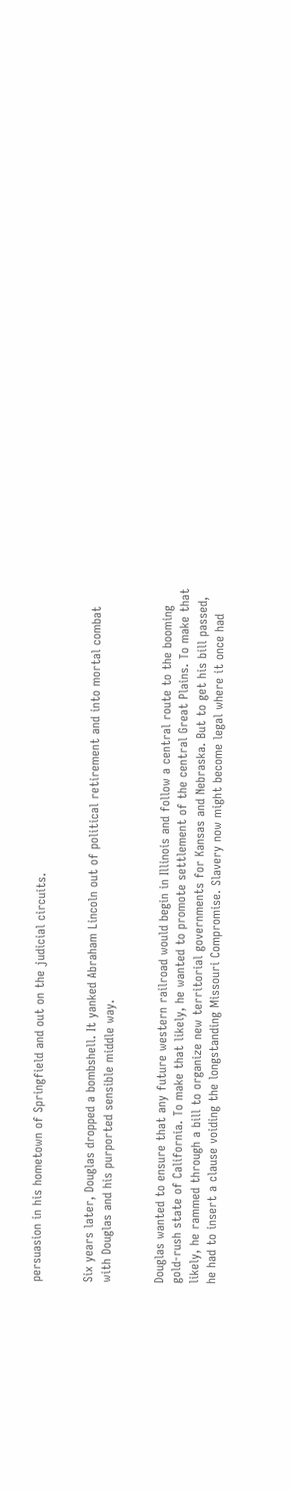persuasion in his hometown of Springfield and out on the judicial circuits.


Six years later, Douglas dropped a bombshell. It yanked Abraham Lincoln out of political retirement and into mortal combat with Douglas and his purported sensible middle way.


Douglas wanted to ensure that any future western railroad would begin in Illinois and follow a central route to the booming gold-rush state of California. To make that likely, he wanted to promote settlement of the central Great Plains. To make that likely, he rammed through a bill to organize new territorial governments for Kansas and Nebraska. But to get his bill passed, he had to insert a clause voiding the longstanding Missouri Compromise. Slavery now might become legal where it once had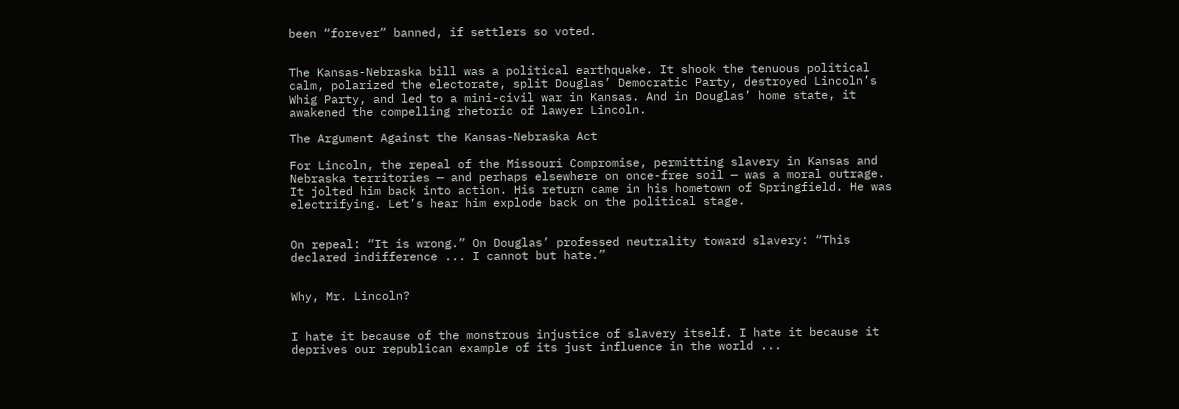been “forever” banned, if settlers so voted.


The Kansas-Nebraska bill was a political earthquake. It shook the tenuous political calm, polarized the electorate, split Douglas’ Democratic Party, destroyed Lincoln’s Whig Party, and led to a mini-civil war in Kansas. And in Douglas’ home state, it awakened the compelling rhetoric of lawyer Lincoln.

The Argument Against the Kansas-Nebraska Act

For Lincoln, the repeal of the Missouri Compromise, permitting slavery in Kansas and Nebraska territories — and perhaps elsewhere on once-free soil — was a moral outrage. It jolted him back into action. His return came in his hometown of Springfield. He was electrifying. Let’s hear him explode back on the political stage.


On repeal: “It is wrong.” On Douglas’ professed neutrality toward slavery: “This declared indifference ... I cannot but hate.”


Why, Mr. Lincoln?


I hate it because of the monstrous injustice of slavery itself. I hate it because it deprives our republican example of its just influence in the world ...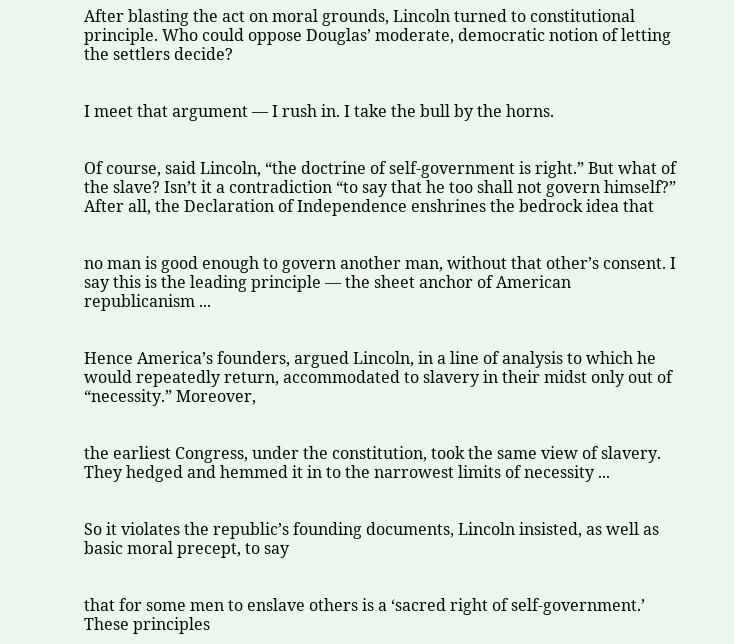After blasting the act on moral grounds, Lincoln turned to constitutional principle. Who could oppose Douglas’ moderate, democratic notion of letting the settlers decide?


I meet that argument — I rush in. I take the bull by the horns.


Of course, said Lincoln, “the doctrine of self-government is right.” But what of the slave? Isn’t it a contradiction “to say that he too shall not govern himself?” After all, the Declaration of Independence enshrines the bedrock idea that


no man is good enough to govern another man, without that other’s consent. I say this is the leading principle — the sheet anchor of American republicanism ...


Hence America’s founders, argued Lincoln, in a line of analysis to which he would repeatedly return, accommodated to slavery in their midst only out of “necessity.” Moreover,


the earliest Congress, under the constitution, took the same view of slavery. They hedged and hemmed it in to the narrowest limits of necessity ...


So it violates the republic’s founding documents, Lincoln insisted, as well as basic moral precept, to say


that for some men to enslave others is a ‘sacred right of self-government.’ These principles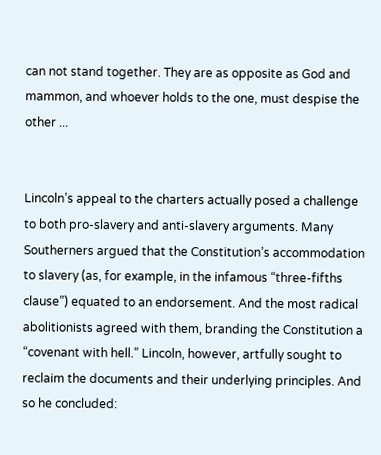can not stand together. They are as opposite as God and mammon, and whoever holds to the one, must despise the other ...


Lincoln’s appeal to the charters actually posed a challenge to both pro-slavery and anti-slavery arguments. Many Southerners argued that the Constitution’s accommodation to slavery (as, for example, in the infamous “three-fifths clause”) equated to an endorsement. And the most radical abolitionists agreed with them, branding the Constitution a “covenant with hell.” Lincoln, however, artfully sought to reclaim the documents and their underlying principles. And so he concluded: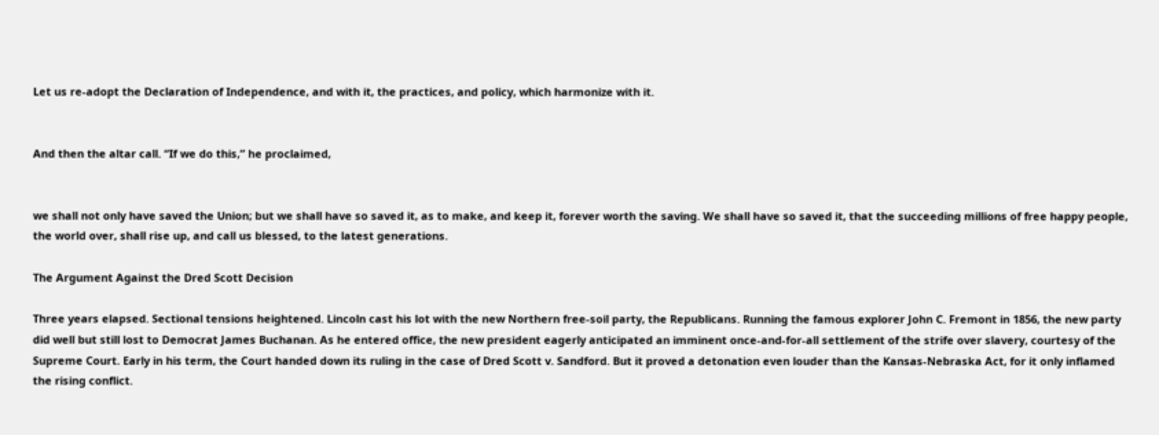Let us re-adopt the Declaration of Independence, and with it, the practices, and policy, which harmonize with it.


And then the altar call. “If we do this,” he proclaimed,


we shall not only have saved the Union; but we shall have so saved it, as to make, and keep it, forever worth the saving. We shall have so saved it, that the succeeding millions of free happy people, the world over, shall rise up, and call us blessed, to the latest generations.

The Argument Against the Dred Scott Decision

Three years elapsed. Sectional tensions heightened. Lincoln cast his lot with the new Northern free-soil party, the Republicans. Running the famous explorer John C. Fremont in 1856, the new party did well but still lost to Democrat James Buchanan. As he entered office, the new president eagerly anticipated an imminent once-and-for-all settlement of the strife over slavery, courtesy of the Supreme Court. Early in his term, the Court handed down its ruling in the case of Dred Scott v. Sandford. But it proved a detonation even louder than the Kansas-Nebraska Act, for it only inflamed the rising conflict.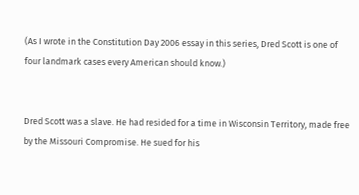(As I wrote in the Constitution Day 2006 essay in this series, Dred Scott is one of four landmark cases every American should know.)


Dred Scott was a slave. He had resided for a time in Wisconsin Territory, made free by the Missouri Compromise. He sued for his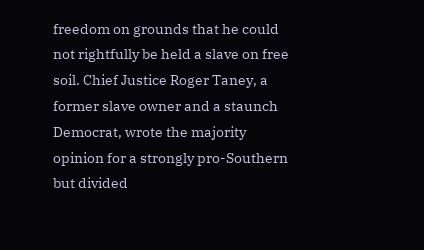freedom on grounds that he could not rightfully be held a slave on free soil. Chief Justice Roger Taney, a former slave owner and a staunch Democrat, wrote the majority opinion for a strongly pro-Southern but divided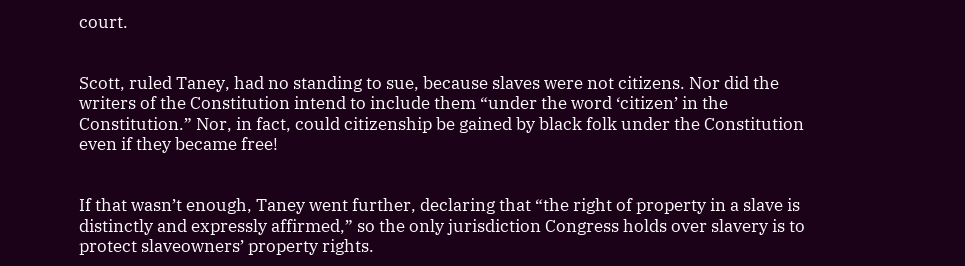court.


Scott, ruled Taney, had no standing to sue, because slaves were not citizens. Nor did the writers of the Constitution intend to include them “under the word ‘citizen’ in the Constitution.” Nor, in fact, could citizenship be gained by black folk under the Constitution even if they became free!


If that wasn’t enough, Taney went further, declaring that “the right of property in a slave is distinctly and expressly affirmed,” so the only jurisdiction Congress holds over slavery is to protect slaveowners’ property rights.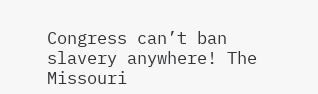Congress can’t ban slavery anywhere! The Missouri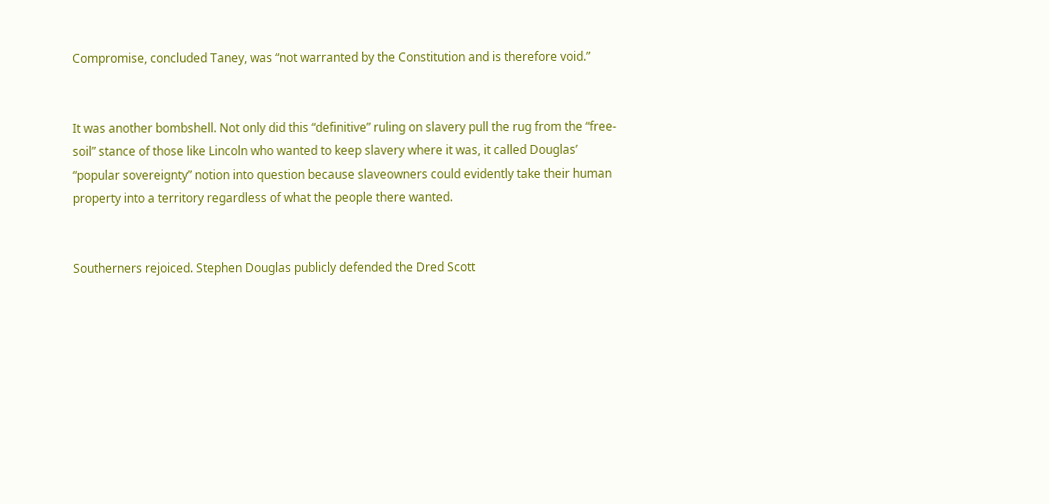Compromise, concluded Taney, was “not warranted by the Constitution and is therefore void.”


It was another bombshell. Not only did this “definitive” ruling on slavery pull the rug from the “free-soil” stance of those like Lincoln who wanted to keep slavery where it was, it called Douglas’ “popular sovereignty” notion into question because slaveowners could evidently take their human property into a territory regardless of what the people there wanted.


Southerners rejoiced. Stephen Douglas publicly defended the Dred Scott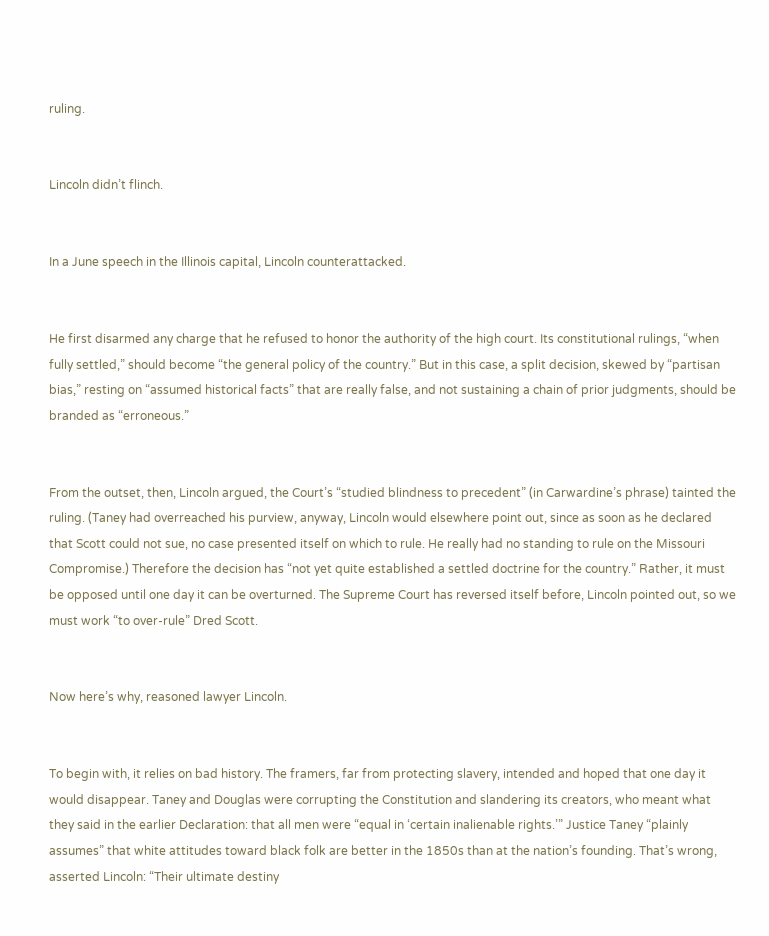ruling.


Lincoln didn’t flinch.


In a June speech in the Illinois capital, Lincoln counterattacked.


He first disarmed any charge that he refused to honor the authority of the high court. Its constitutional rulings, “when fully settled,” should become “the general policy of the country.” But in this case, a split decision, skewed by “partisan bias,” resting on “assumed historical facts” that are really false, and not sustaining a chain of prior judgments, should be branded as “erroneous.”


From the outset, then, Lincoln argued, the Court’s “studied blindness to precedent” (in Carwardine’s phrase) tainted the ruling. (Taney had overreached his purview, anyway, Lincoln would elsewhere point out, since as soon as he declared that Scott could not sue, no case presented itself on which to rule. He really had no standing to rule on the Missouri Compromise.) Therefore the decision has “not yet quite established a settled doctrine for the country.” Rather, it must be opposed until one day it can be overturned. The Supreme Court has reversed itself before, Lincoln pointed out, so we must work “to over-rule” Dred Scott.


Now here’s why, reasoned lawyer Lincoln.


To begin with, it relies on bad history. The framers, far from protecting slavery, intended and hoped that one day it would disappear. Taney and Douglas were corrupting the Constitution and slandering its creators, who meant what they said in the earlier Declaration: that all men were “equal in ‘certain inalienable rights.’” Justice Taney “plainly assumes” that white attitudes toward black folk are better in the 1850s than at the nation’s founding. That’s wrong, asserted Lincoln: “Their ultimate destiny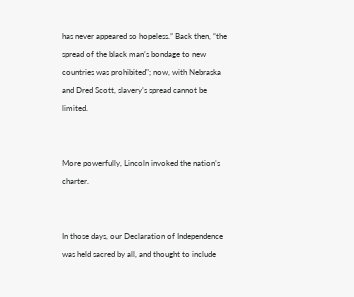has never appeared so hopeless.” Back then, “the spread of the black man’s bondage to new countries was prohibited"; now, with Nebraska and Dred Scott, slavery’s spread cannot be limited.


More powerfully, Lincoln invoked the nation’s charter.


In those days, our Declaration of Independence was held sacred by all, and thought to include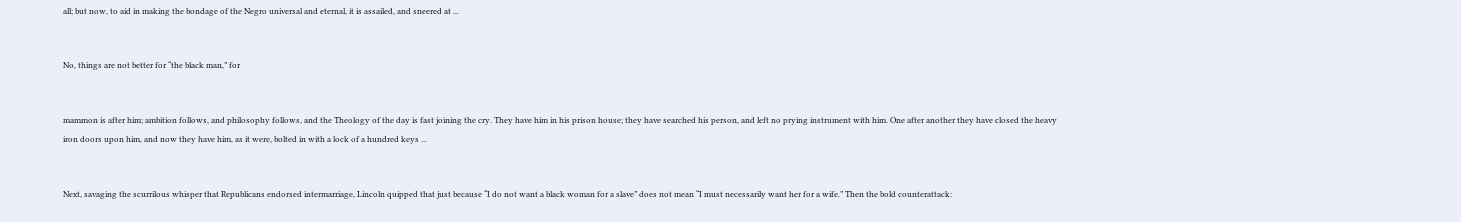all; but now, to aid in making the bondage of the Negro universal and eternal, it is assailed, and sneered at ...


No, things are not better for “the black man,” for


mammon is after him; ambition follows, and philosophy follows, and the Theology of the day is fast joining the cry. They have him in his prison house; they have searched his person, and left no prying instrument with him. One after another they have closed the heavy iron doors upon him, and now they have him, as it were, bolted in with a lock of a hundred keys ...


Next, savaging the scurrilous whisper that Republicans endorsed intermarriage, Lincoln quipped that just because “I do not want a black woman for a slave” does not mean “I must necessarily want her for a wife.” Then the bold counterattack: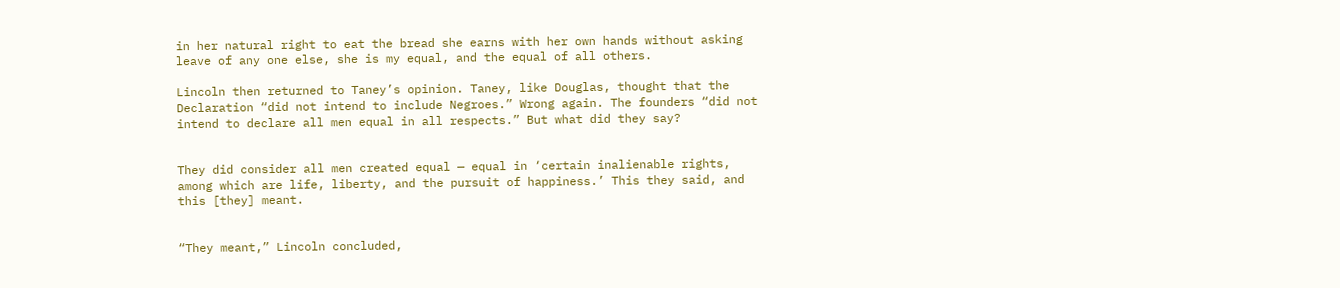in her natural right to eat the bread she earns with her own hands without asking leave of any one else, she is my equal, and the equal of all others.

Lincoln then returned to Taney’s opinion. Taney, like Douglas, thought that the Declaration “did not intend to include Negroes.” Wrong again. The founders “did not intend to declare all men equal in all respects.” But what did they say?


They did consider all men created equal — equal in ‘certain inalienable rights, among which are life, liberty, and the pursuit of happiness.’ This they said, and this [they] meant.


“They meant,” Lincoln concluded,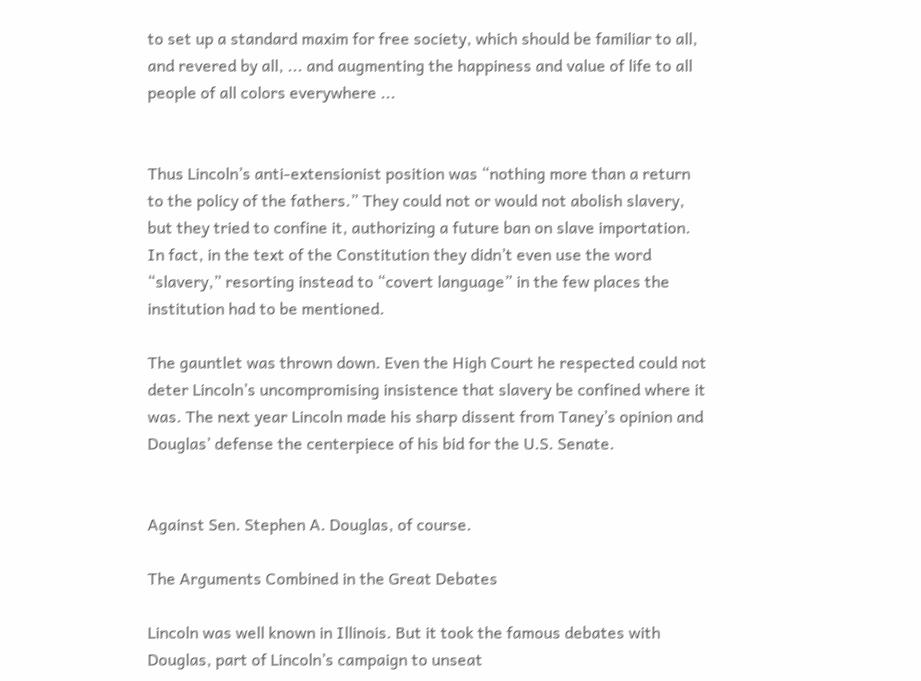to set up a standard maxim for free society, which should be familiar to all, and revered by all, ... and augmenting the happiness and value of life to all people of all colors everywhere ...


Thus Lincoln’s anti-extensionist position was “nothing more than a return to the policy of the fathers.” They could not or would not abolish slavery, but they tried to confine it, authorizing a future ban on slave importation. In fact, in the text of the Constitution they didn’t even use the word “slavery,” resorting instead to “covert language” in the few places the institution had to be mentioned.

The gauntlet was thrown down. Even the High Court he respected could not deter Lincoln’s uncompromising insistence that slavery be confined where it was. The next year Lincoln made his sharp dissent from Taney’s opinion and Douglas’ defense the centerpiece of his bid for the U.S. Senate.


Against Sen. Stephen A. Douglas, of course.

The Arguments Combined in the Great Debates

Lincoln was well known in Illinois. But it took the famous debates with Douglas, part of Lincoln’s campaign to unseat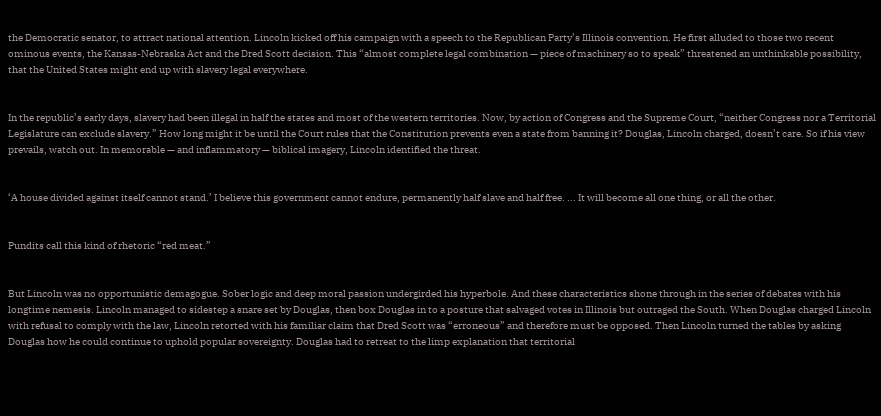the Democratic senator, to attract national attention. Lincoln kicked off his campaign with a speech to the Republican Party’s Illinois convention. He first alluded to those two recent ominous events, the Kansas-Nebraska Act and the Dred Scott decision. This “almost complete legal combination — piece of machinery so to speak” threatened an unthinkable possibility, that the United States might end up with slavery legal everywhere.


In the republic’s early days, slavery had been illegal in half the states and most of the western territories. Now, by action of Congress and the Supreme Court, “neither Congress nor a Territorial Legislature can exclude slavery.” How long might it be until the Court rules that the Constitution prevents even a state from banning it? Douglas, Lincoln charged, doesn’t care. So if his view prevails, watch out. In memorable — and inflammatory — biblical imagery, Lincoln identified the threat.


‘A house divided against itself cannot stand.’ I believe this government cannot endure, permanently half slave and half free. ... It will become all one thing, or all the other.


Pundits call this kind of rhetoric “red meat.”


But Lincoln was no opportunistic demagogue. Sober logic and deep moral passion undergirded his hyperbole. And these characteristics shone through in the series of debates with his longtime nemesis. Lincoln managed to sidestep a snare set by Douglas, then box Douglas in to a posture that salvaged votes in Illinois but outraged the South. When Douglas charged Lincoln with refusal to comply with the law, Lincoln retorted with his familiar claim that Dred Scott was “erroneous” and therefore must be opposed. Then Lincoln turned the tables by asking Douglas how he could continue to uphold popular sovereignty. Douglas had to retreat to the limp explanation that territorial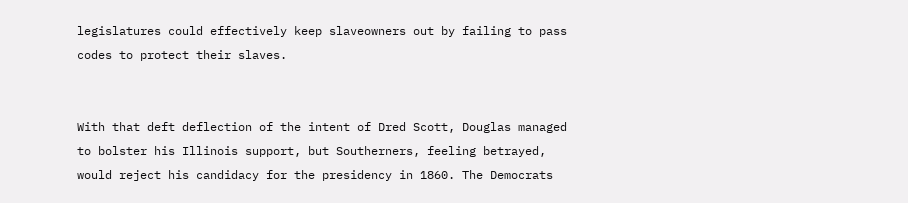legislatures could effectively keep slaveowners out by failing to pass codes to protect their slaves.


With that deft deflection of the intent of Dred Scott, Douglas managed to bolster his Illinois support, but Southerners, feeling betrayed, would reject his candidacy for the presidency in 1860. The Democrats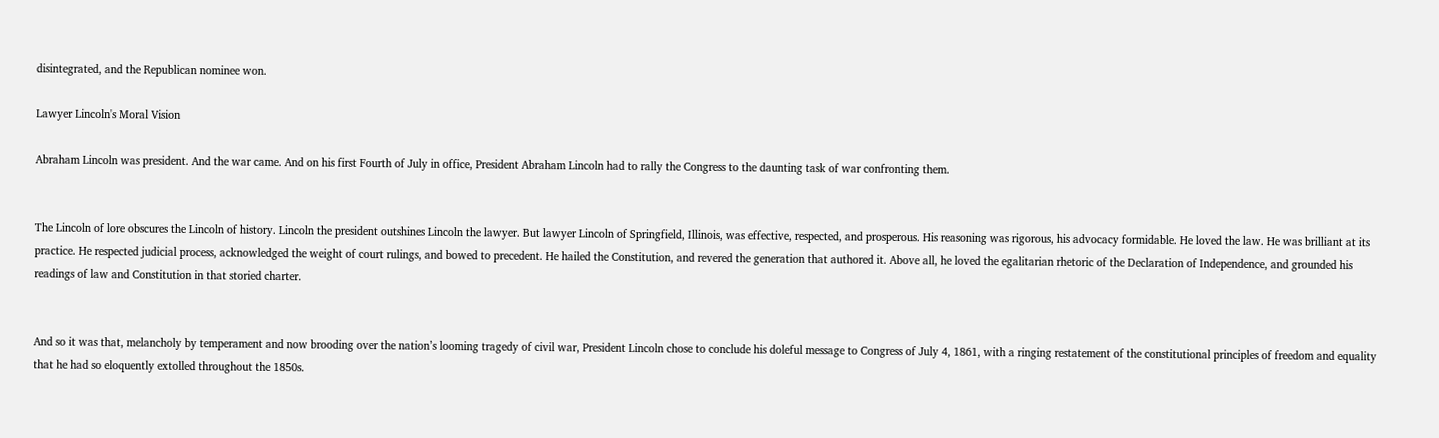disintegrated, and the Republican nominee won.

Lawyer Lincoln's Moral Vision

Abraham Lincoln was president. And the war came. And on his first Fourth of July in office, President Abraham Lincoln had to rally the Congress to the daunting task of war confronting them.


The Lincoln of lore obscures the Lincoln of history. Lincoln the president outshines Lincoln the lawyer. But lawyer Lincoln of Springfield, Illinois, was effective, respected, and prosperous. His reasoning was rigorous, his advocacy formidable. He loved the law. He was brilliant at its practice. He respected judicial process, acknowledged the weight of court rulings, and bowed to precedent. He hailed the Constitution, and revered the generation that authored it. Above all, he loved the egalitarian rhetoric of the Declaration of Independence, and grounded his readings of law and Constitution in that storied charter.


And so it was that, melancholy by temperament and now brooding over the nation’s looming tragedy of civil war, President Lincoln chose to conclude his doleful message to Congress of July 4, 1861, with a ringing restatement of the constitutional principles of freedom and equality that he had so eloquently extolled throughout the 1850s.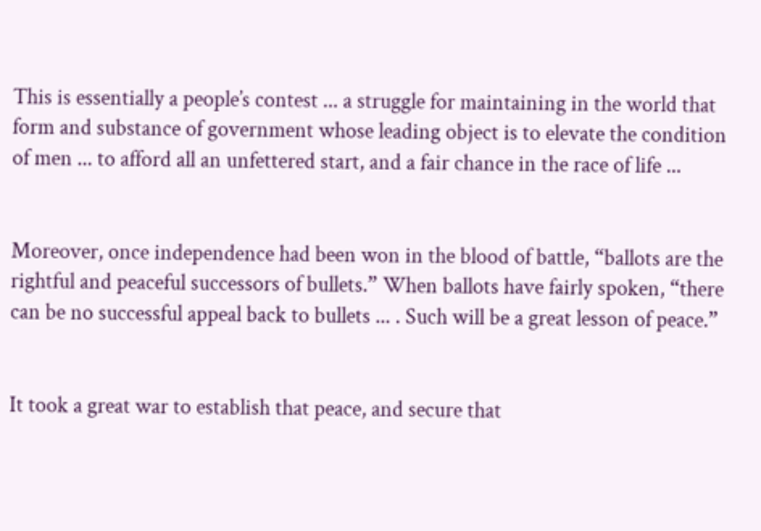This is essentially a people’s contest ... a struggle for maintaining in the world that form and substance of government whose leading object is to elevate the condition of men ... to afford all an unfettered start, and a fair chance in the race of life ...


Moreover, once independence had been won in the blood of battle, “ballots are the rightful and peaceful successors of bullets.” When ballots have fairly spoken, “there can be no successful appeal back to bullets ... . Such will be a great lesson of peace.”


It took a great war to establish that peace, and secure that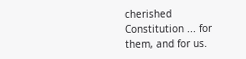cherished Constitution ... for them, and for us.